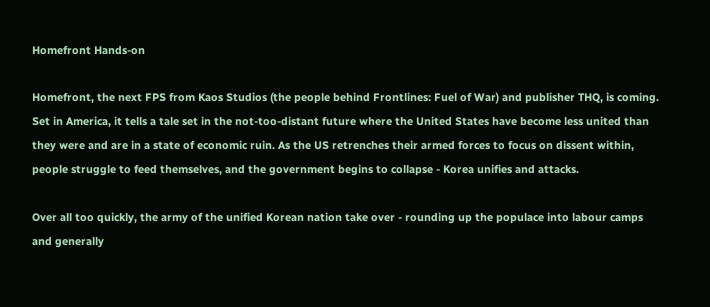Homefront Hands-on

Homefront, the next FPS from Kaos Studios (the people behind Frontlines: Fuel of War) and publisher THQ, is coming. Set in America, it tells a tale set in the not-too-distant future where the United States have become less united than they were and are in a state of economic ruin. As the US retrenches their armed forces to focus on dissent within, people struggle to feed themselves, and the government begins to collapse - Korea unifies and attacks.

Over all too quickly, the army of the unified Korean nation take over - rounding up the populace into labour camps and generally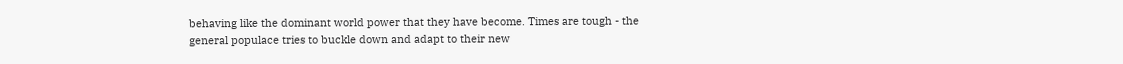behaving like the dominant world power that they have become. Times are tough - the general populace tries to buckle down and adapt to their new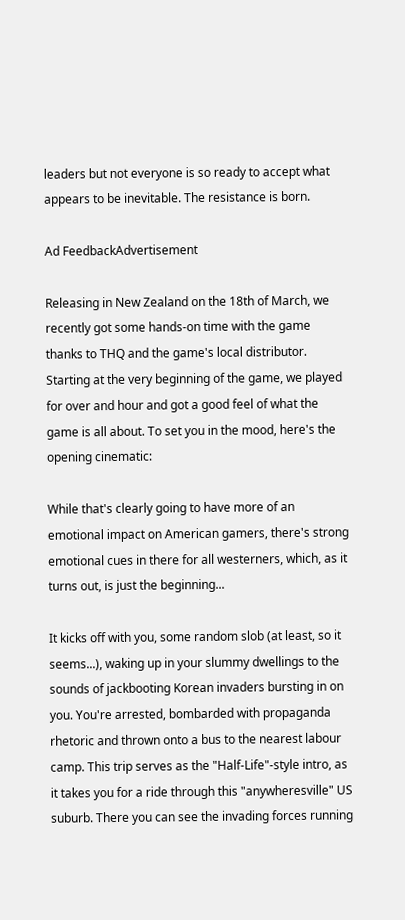leaders but not everyone is so ready to accept what appears to be inevitable. The resistance is born.

Ad FeedbackAdvertisement

Releasing in New Zealand on the 18th of March, we recently got some hands-on time with the game thanks to THQ and the game's local distributor. Starting at the very beginning of the game, we played for over and hour and got a good feel of what the game is all about. To set you in the mood, here's the opening cinematic:

While that's clearly going to have more of an emotional impact on American gamers, there's strong emotional cues in there for all westerners, which, as it turns out, is just the beginning...

It kicks off with you, some random slob (at least, so it seems...), waking up in your slummy dwellings to the sounds of jackbooting Korean invaders bursting in on you. You're arrested, bombarded with propaganda rhetoric and thrown onto a bus to the nearest labour camp. This trip serves as the "Half-Life"-style intro, as it takes you for a ride through this "anywheresville" US suburb. There you can see the invading forces running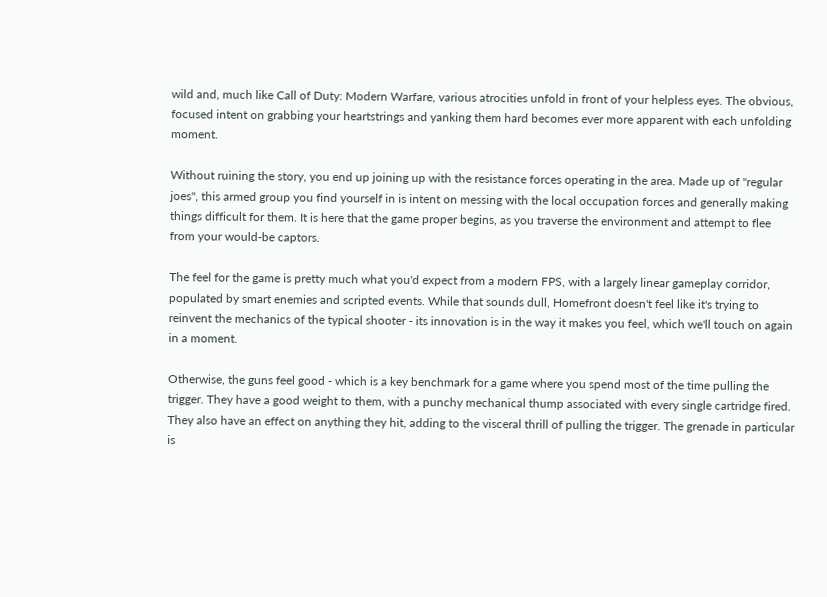wild and, much like Call of Duty: Modern Warfare, various atrocities unfold in front of your helpless eyes. The obvious, focused intent on grabbing your heartstrings and yanking them hard becomes ever more apparent with each unfolding moment.

Without ruining the story, you end up joining up with the resistance forces operating in the area. Made up of "regular joes", this armed group you find yourself in is intent on messing with the local occupation forces and generally making things difficult for them. It is here that the game proper begins, as you traverse the environment and attempt to flee from your would-be captors.

The feel for the game is pretty much what you'd expect from a modern FPS, with a largely linear gameplay corridor, populated by smart enemies and scripted events. While that sounds dull, Homefront doesn't feel like it's trying to reinvent the mechanics of the typical shooter - its innovation is in the way it makes you feel, which we'll touch on again in a moment.

Otherwise, the guns feel good - which is a key benchmark for a game where you spend most of the time pulling the trigger. They have a good weight to them, with a punchy mechanical thump associated with every single cartridge fired. They also have an effect on anything they hit, adding to the visceral thrill of pulling the trigger. The grenade in particular is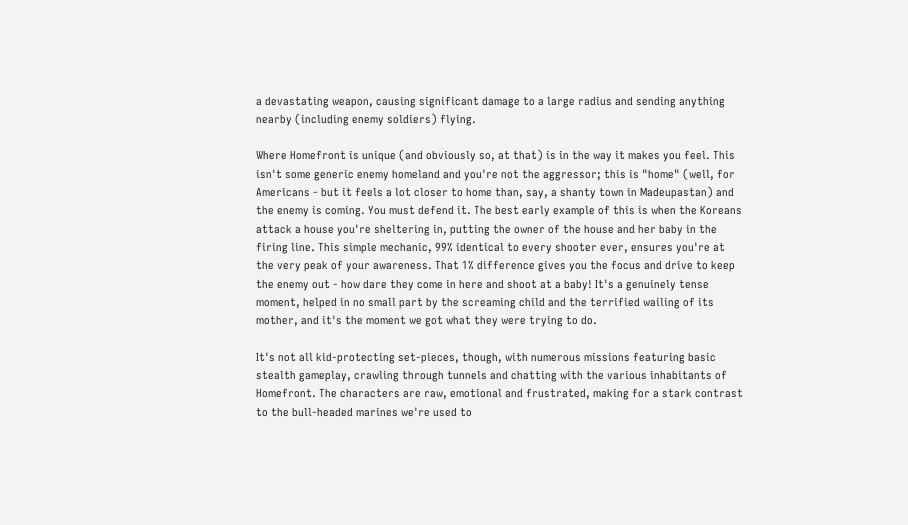a devastating weapon, causing significant damage to a large radius and sending anything nearby (including enemy soldiers) flying.

Where Homefront is unique (and obviously so, at that) is in the way it makes you feel. This isn't some generic enemy homeland and you're not the aggressor; this is "home" (well, for Americans - but it feels a lot closer to home than, say, a shanty town in Madeupastan) and the enemy is coming. You must defend it. The best early example of this is when the Koreans attack a house you're sheltering in, putting the owner of the house and her baby in the firing line. This simple mechanic, 99% identical to every shooter ever, ensures you're at the very peak of your awareness. That 1% difference gives you the focus and drive to keep the enemy out - how dare they come in here and shoot at a baby! It's a genuinely tense moment, helped in no small part by the screaming child and the terrified wailing of its mother, and it's the moment we got what they were trying to do.

It's not all kid-protecting set-pieces, though, with numerous missions featuring basic stealth gameplay, crawling through tunnels and chatting with the various inhabitants of Homefront. The characters are raw, emotional and frustrated, making for a stark contrast to the bull-headed marines we're used to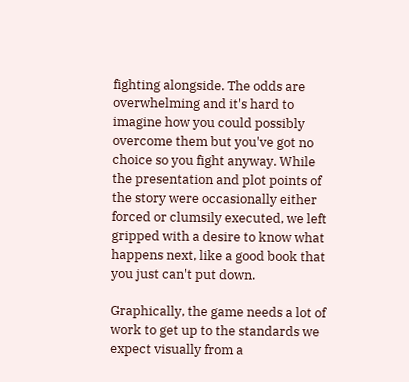fighting alongside. The odds are overwhelming and it's hard to imagine how you could possibly overcome them but you've got no choice so you fight anyway. While the presentation and plot points of the story were occasionally either forced or clumsily executed, we left gripped with a desire to know what happens next, like a good book that you just can't put down.

Graphically, the game needs a lot of work to get up to the standards we expect visually from a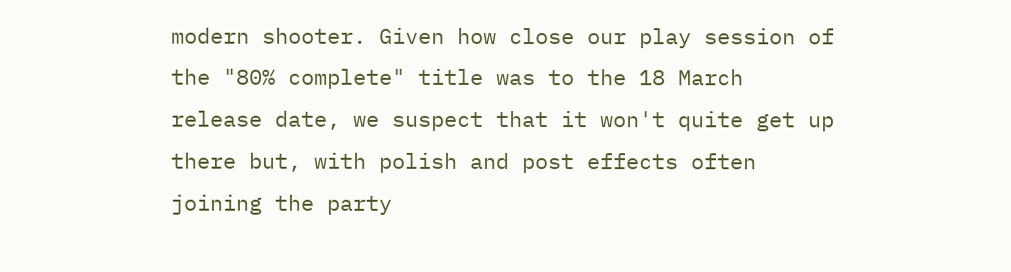modern shooter. Given how close our play session of the "80% complete" title was to the 18 March release date, we suspect that it won't quite get up there but, with polish and post effects often joining the party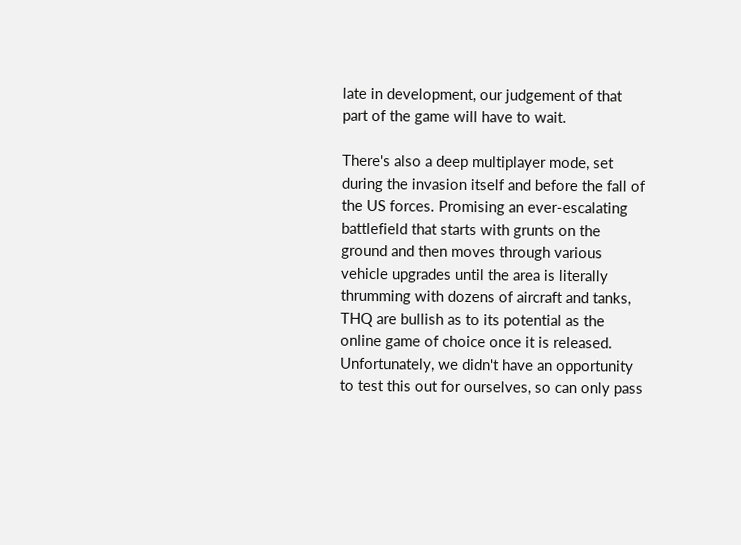late in development, our judgement of that part of the game will have to wait.

There's also a deep multiplayer mode, set during the invasion itself and before the fall of the US forces. Promising an ever-escalating battlefield that starts with grunts on the ground and then moves through various vehicle upgrades until the area is literally thrumming with dozens of aircraft and tanks, THQ are bullish as to its potential as the online game of choice once it is released. Unfortunately, we didn't have an opportunity to test this out for ourselves, so can only pass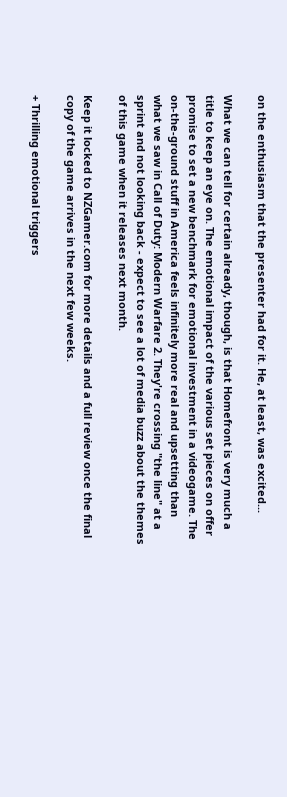on the enthusiasm that the presenter had for it. He, at least, was excited...

What we can tell for certain already, though, is that Homefront is very much a title to keep an eye on. The emotional impact of the various set pieces on offer promise to set a new benchmark for emotional investment in a videogame. The on-the-ground stuff in America feels infinitely more real and upsetting than what we saw in Call of Duty: Modern Warfare 2. They're crossing "the line" at a sprint and not looking back - expect to see a lot of media buzz about the themes of this game when it releases next month.

Keep it locked to NZGamer.com for more details and a full review once the final copy of the game arrives in the next few weeks.

+ Thrilling emotional triggers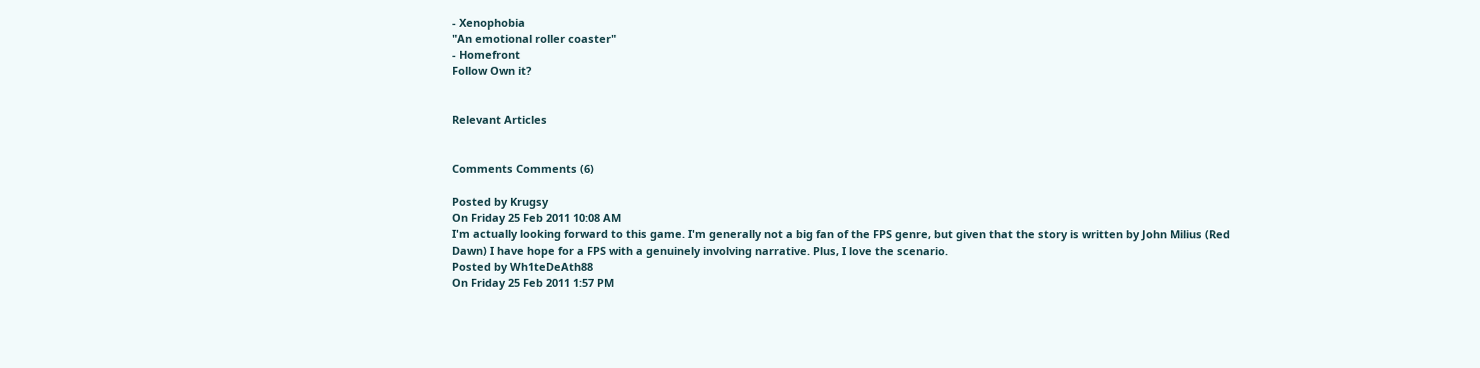- Xenophobia
"An emotional roller coaster"
- Homefront
Follow Own it?


Relevant Articles


Comments Comments (6)

Posted by Krugsy
On Friday 25 Feb 2011 10:08 AM
I'm actually looking forward to this game. I'm generally not a big fan of the FPS genre, but given that the story is written by John Milius (Red Dawn) I have hope for a FPS with a genuinely involving narrative. Plus, I love the scenario.
Posted by Wh1teDeAth88
On Friday 25 Feb 2011 1:57 PM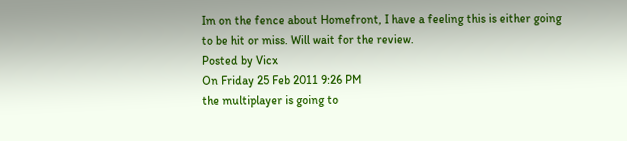Im on the fence about Homefront, I have a feeling this is either going to be hit or miss. Will wait for the review.
Posted by Vicx
On Friday 25 Feb 2011 9:26 PM
the multiplayer is going to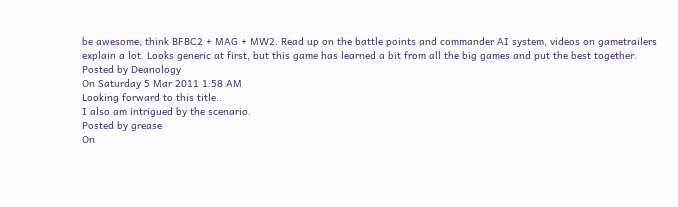be awesome, think BFBC2 + MAG + MW2. Read up on the battle points and commander AI system, videos on gametrailers explain a lot. Looks generic at first, but this game has learned a bit from all the big games and put the best together.
Posted by Deanology
On Saturday 5 Mar 2011 1:58 AM
Looking forward to this title..
I also am intrigued by the scenario.
Posted by grease
On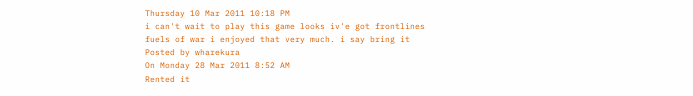Thursday 10 Mar 2011 10:18 PM
i can't wait to play this game looks iv'e got frontlines fuels of war i enjoyed that very much. i say bring it
Posted by wharekura
On Monday 28 Mar 2011 8:52 AM
Rented it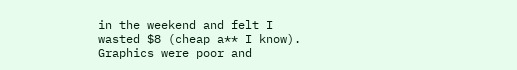in the weekend and felt I wasted $8 (cheap a** I know). Graphics were poor and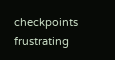checkpoints frustrating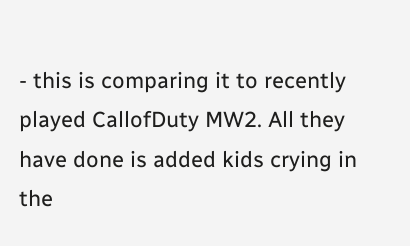- this is comparing it to recently played CallofDuty MW2. All they have done is added kids crying in the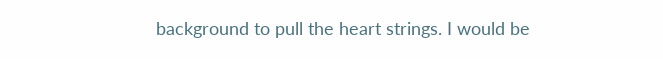background to pull the heart strings. I would be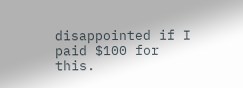disappointed if I paid $100 for this.